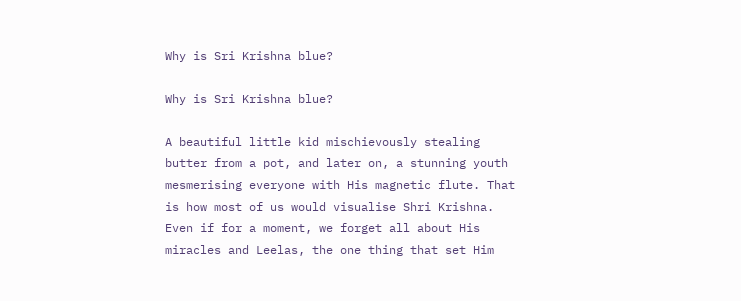Why is Sri Krishna blue?

Why is Sri Krishna blue?

A beautiful little kid mischievously stealing butter from a pot, and later on, a stunning youth mesmerising everyone with His magnetic flute. That is how most of us would visualise Shri Krishna. Even if for a moment, we forget all about His miracles and Leelas, the one thing that set Him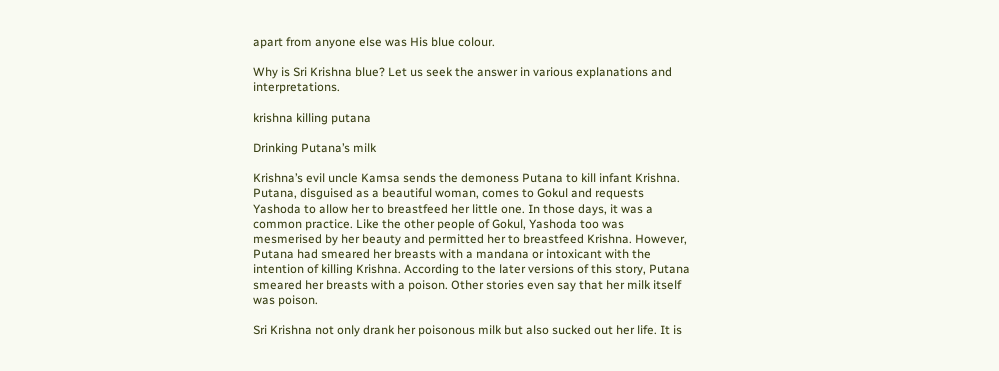apart from anyone else was His blue colour.

Why is Sri Krishna blue? Let us seek the answer in various explanations and interpretations.

krishna killing putana

Drinking Putana’s milk

Krishna’s evil uncle Kamsa sends the demoness Putana to kill infant Krishna. Putana, disguised as a beautiful woman, comes to Gokul and requests Yashoda to allow her to breastfeed her little one. In those days, it was a common practice. Like the other people of Gokul, Yashoda too was mesmerised by her beauty and permitted her to breastfeed Krishna. However, Putana had smeared her breasts with a mandana or intoxicant with the intention of killing Krishna. According to the later versions of this story, Putana smeared her breasts with a poison. Other stories even say that her milk itself was poison.

Sri Krishna not only drank her poisonous milk but also sucked out her life. It is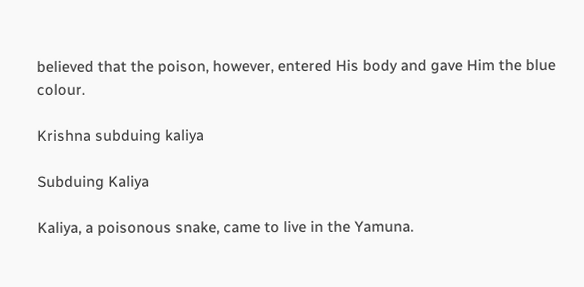believed that the poison, however, entered His body and gave Him the blue colour.

Krishna subduing kaliya

Subduing Kaliya

Kaliya, a poisonous snake, came to live in the Yamuna.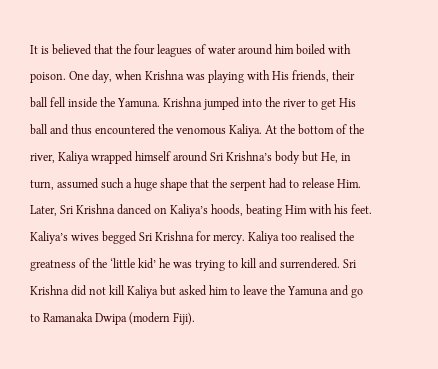It is believed that the four leagues of water around him boiled with poison. One day, when Krishna was playing with His friends, their ball fell inside the Yamuna. Krishna jumped into the river to get His ball and thus encountered the venomous Kaliya. At the bottom of the river, Kaliya wrapped himself around Sri Krishna’s body but He, in turn, assumed such a huge shape that the serpent had to release Him. Later, Sri Krishna danced on Kaliya’s hoods, beating Him with his feet. Kaliya’s wives begged Sri Krishna for mercy. Kaliya too realised the greatness of the ‘little kid’ he was trying to kill and surrendered. Sri Krishna did not kill Kaliya but asked him to leave the Yamuna and go to Ramanaka Dwipa (modern Fiji).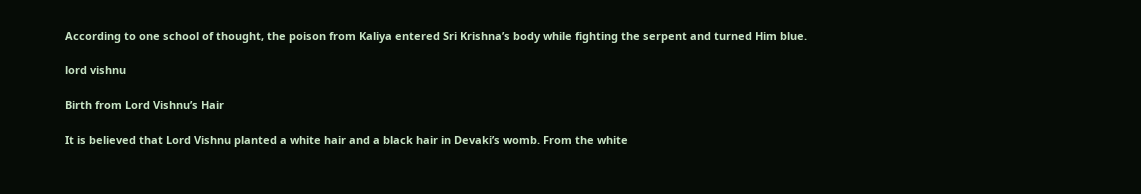According to one school of thought, the poison from Kaliya entered Sri Krishna’s body while fighting the serpent and turned Him blue.

lord vishnu

Birth from Lord Vishnu’s Hair

It is believed that Lord Vishnu planted a white hair and a black hair in Devaki’s womb. From the white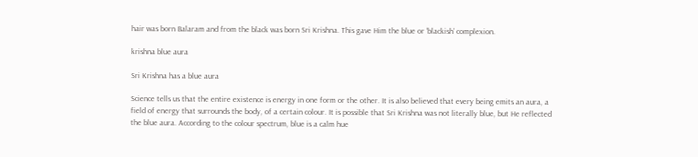hair was born Balaram and from the black was born Sri Krishna. This gave Him the blue or ‘blackish’ complexion.

krishna blue aura

Sri Krishna has a blue aura

Science tells us that the entire existence is energy in one form or the other. It is also believed that every being emits an aura, a field of energy that surrounds the body, of a certain colour. It is possible that Sri Krishna was not literally blue, but He reflected the blue aura. According to the colour spectrum, blue is a calm hue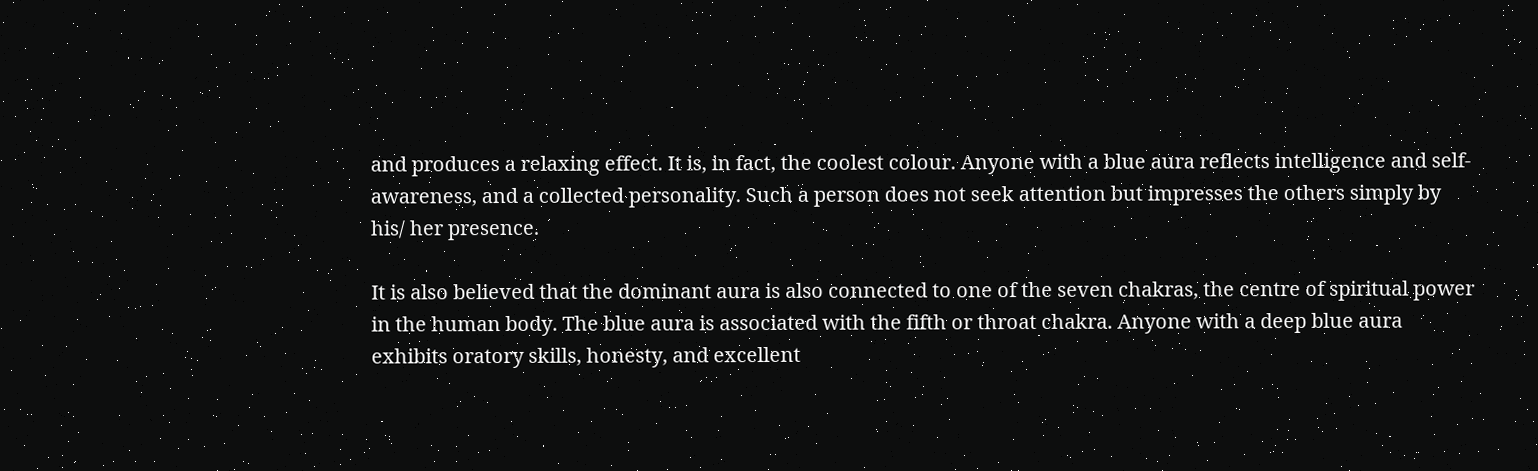and produces a relaxing effect. It is, in fact, the coolest colour. Anyone with a blue aura reflects intelligence and self-awareness, and a collected personality. Such a person does not seek attention but impresses the others simply by his/ her presence.

It is also believed that the dominant aura is also connected to one of the seven chakras, the centre of spiritual power in the human body. The blue aura is associated with the fifth or throat chakra. Anyone with a deep blue aura exhibits oratory skills, honesty, and excellent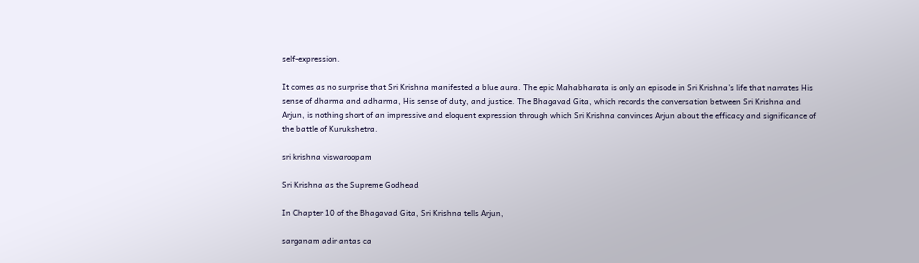self-expression.

It comes as no surprise that Sri Krishna manifested a blue aura. The epic Mahabharata is only an episode in Sri Krishna’s life that narrates His sense of dharma and adharma, His sense of duty, and justice. The Bhagavad Gita, which records the conversation between Sri Krishna and Arjun, is nothing short of an impressive and eloquent expression through which Sri Krishna convinces Arjun about the efficacy and significance of the battle of Kurukshetra.

sri krishna viswaroopam

Sri Krishna as the Supreme Godhead

In Chapter 10 of the Bhagavad Gita, Sri Krishna tells Arjun,

sarganam adir antas ca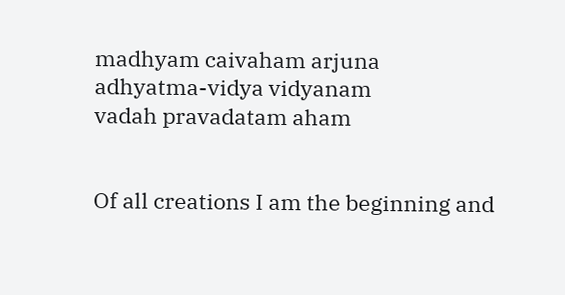madhyam caivaham arjuna
adhyatma-vidya vidyanam
vadah pravadatam aham


Of all creations I am the beginning and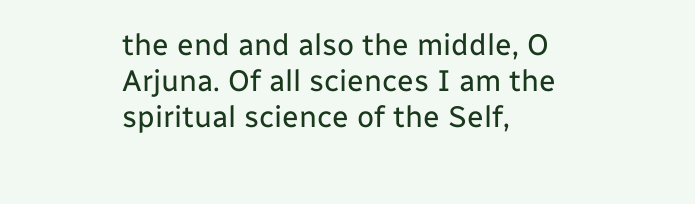the end and also the middle, O Arjuna. Of all sciences I am the spiritual science of the Self,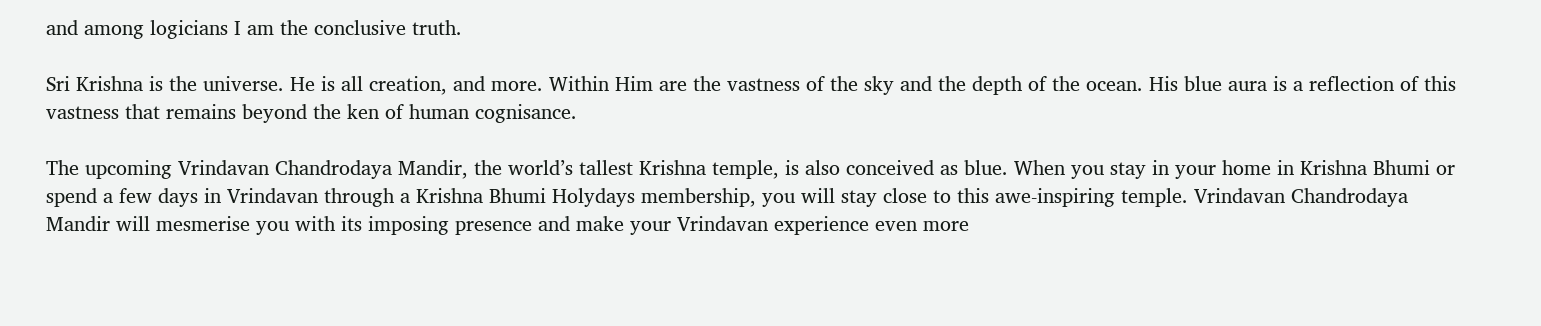and among logicians I am the conclusive truth.

Sri Krishna is the universe. He is all creation, and more. Within Him are the vastness of the sky and the depth of the ocean. His blue aura is a reflection of this vastness that remains beyond the ken of human cognisance.

The upcoming Vrindavan Chandrodaya Mandir, the world’s tallest Krishna temple, is also conceived as blue. When you stay in your home in Krishna Bhumi or spend a few days in Vrindavan through a Krishna Bhumi Holydays membership, you will stay close to this awe-inspiring temple. Vrindavan Chandrodaya Mandir will mesmerise you with its imposing presence and make your Vrindavan experience even more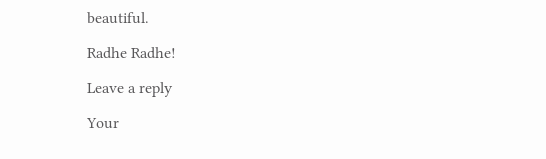beautiful.

Radhe Radhe!

Leave a reply

Your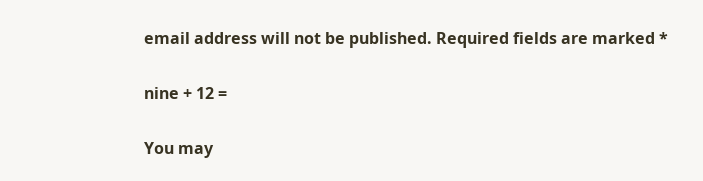email address will not be published. Required fields are marked *

nine + 12 =

You may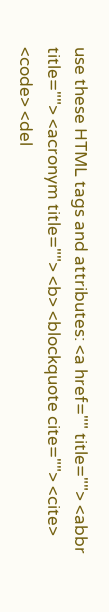use these HTML tags and attributes: <a href="" title=""> <abbr title=""> <acronym title=""> <b> <blockquote cite=""> <cite> <code> <del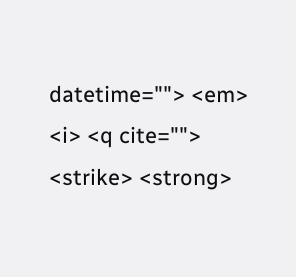datetime=""> <em> <i> <q cite=""> <strike> <strong>